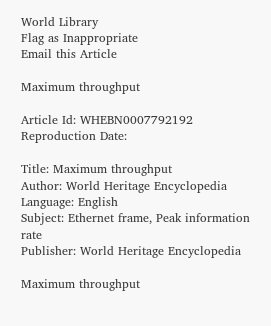World Library
Flag as Inappropriate
Email this Article

Maximum throughput

Article Id: WHEBN0007792192
Reproduction Date:

Title: Maximum throughput
Author: World Heritage Encyclopedia
Language: English
Subject: Ethernet frame, Peak information rate
Publisher: World Heritage Encyclopedia

Maximum throughput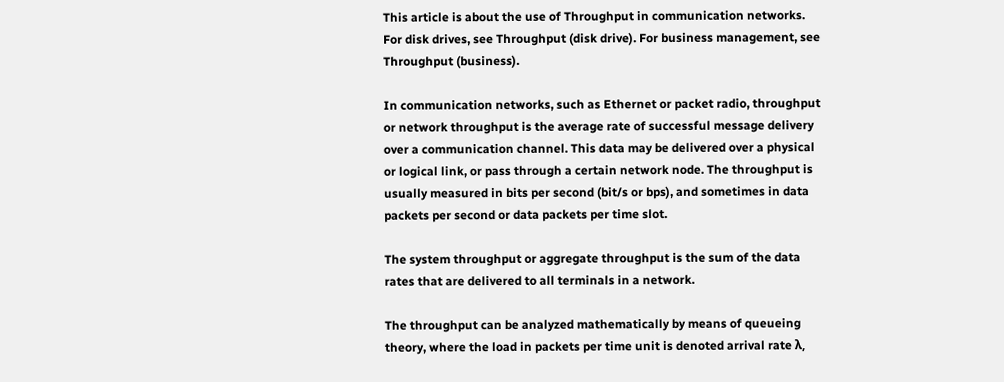This article is about the use of Throughput in communication networks. For disk drives, see Throughput (disk drive). For business management, see Throughput (business).

In communication networks, such as Ethernet or packet radio, throughput or network throughput is the average rate of successful message delivery over a communication channel. This data may be delivered over a physical or logical link, or pass through a certain network node. The throughput is usually measured in bits per second (bit/s or bps), and sometimes in data packets per second or data packets per time slot.

The system throughput or aggregate throughput is the sum of the data rates that are delivered to all terminals in a network.

The throughput can be analyzed mathematically by means of queueing theory, where the load in packets per time unit is denoted arrival rate λ,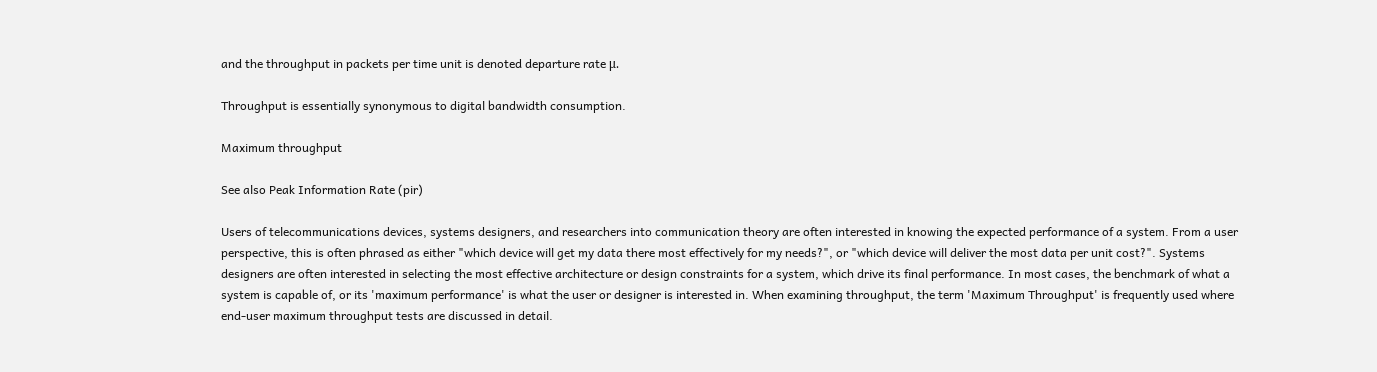and the throughput in packets per time unit is denoted departure rate μ.

Throughput is essentially synonymous to digital bandwidth consumption.

Maximum throughput

See also Peak Information Rate (pir)

Users of telecommunications devices, systems designers, and researchers into communication theory are often interested in knowing the expected performance of a system. From a user perspective, this is often phrased as either "which device will get my data there most effectively for my needs?", or "which device will deliver the most data per unit cost?". Systems designers are often interested in selecting the most effective architecture or design constraints for a system, which drive its final performance. In most cases, the benchmark of what a system is capable of, or its 'maximum performance' is what the user or designer is interested in. When examining throughput, the term 'Maximum Throughput' is frequently used where end-user maximum throughput tests are discussed in detail.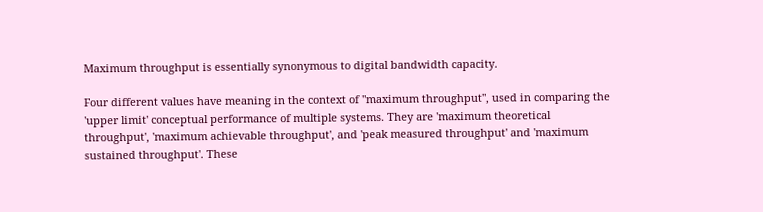Maximum throughput is essentially synonymous to digital bandwidth capacity.

Four different values have meaning in the context of "maximum throughput", used in comparing the 'upper limit' conceptual performance of multiple systems. They are 'maximum theoretical throughput', 'maximum achievable throughput', and 'peak measured throughput' and 'maximum sustained throughput'. These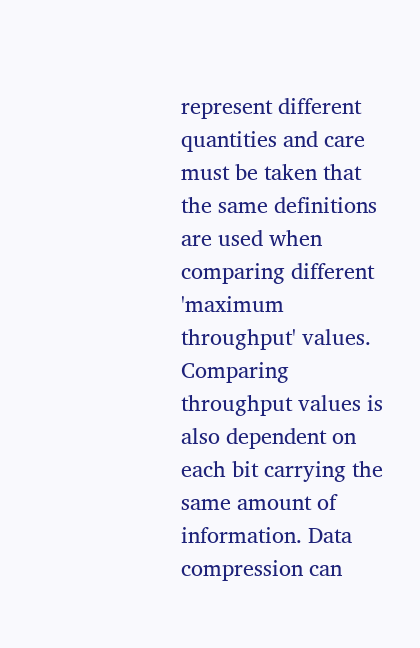represent different quantities and care must be taken that the same definitions are used when comparing different 'maximum throughput' values. Comparing throughput values is also dependent on each bit carrying the same amount of information. Data compression can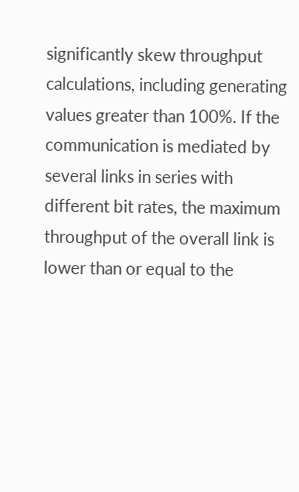significantly skew throughput calculations, including generating values greater than 100%. If the communication is mediated by several links in series with different bit rates, the maximum throughput of the overall link is lower than or equal to the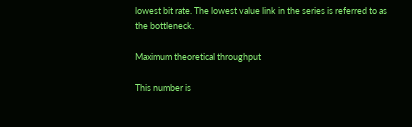lowest bit rate. The lowest value link in the series is referred to as the bottleneck.

Maximum theoretical throughput

This number is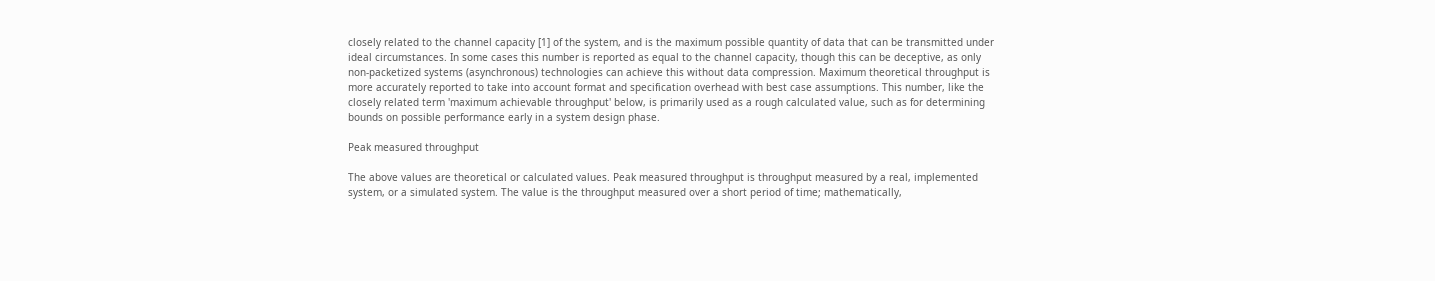closely related to the channel capacity [1] of the system, and is the maximum possible quantity of data that can be transmitted under ideal circumstances. In some cases this number is reported as equal to the channel capacity, though this can be deceptive, as only non-packetized systems (asynchronous) technologies can achieve this without data compression. Maximum theoretical throughput is more accurately reported to take into account format and specification overhead with best case assumptions. This number, like the closely related term 'maximum achievable throughput' below, is primarily used as a rough calculated value, such as for determining bounds on possible performance early in a system design phase.

Peak measured throughput

The above values are theoretical or calculated values. Peak measured throughput is throughput measured by a real, implemented system, or a simulated system. The value is the throughput measured over a short period of time; mathematically,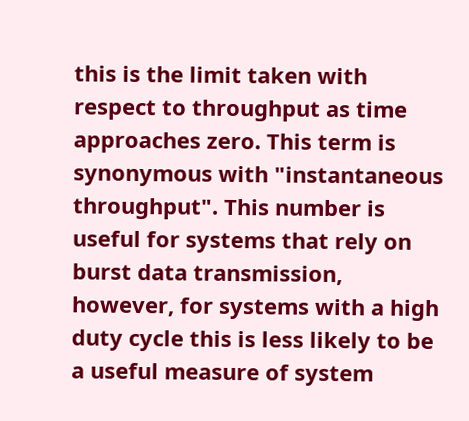this is the limit taken with respect to throughput as time approaches zero. This term is synonymous with "instantaneous throughput". This number is useful for systems that rely on burst data transmission, however, for systems with a high duty cycle this is less likely to be a useful measure of system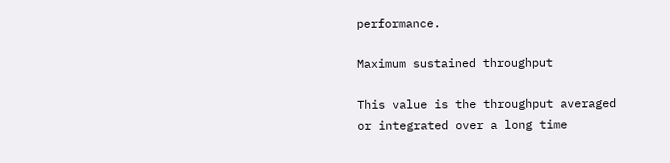performance.

Maximum sustained throughput

This value is the throughput averaged or integrated over a long time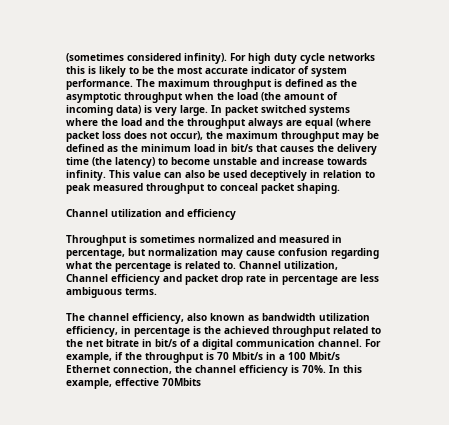(sometimes considered infinity). For high duty cycle networks this is likely to be the most accurate indicator of system performance. The maximum throughput is defined as the asymptotic throughput when the load (the amount of incoming data) is very large. In packet switched systems where the load and the throughput always are equal (where packet loss does not occur), the maximum throughput may be defined as the minimum load in bit/s that causes the delivery time (the latency) to become unstable and increase towards infinity. This value can also be used deceptively in relation to peak measured throughput to conceal packet shaping.

Channel utilization and efficiency

Throughput is sometimes normalized and measured in percentage, but normalization may cause confusion regarding what the percentage is related to. Channel utilization, Channel efficiency and packet drop rate in percentage are less ambiguous terms.

The channel efficiency, also known as bandwidth utilization efficiency, in percentage is the achieved throughput related to the net bitrate in bit/s of a digital communication channel. For example, if the throughput is 70 Mbit/s in a 100 Mbit/s Ethernet connection, the channel efficiency is 70%. In this example, effective 70Mbits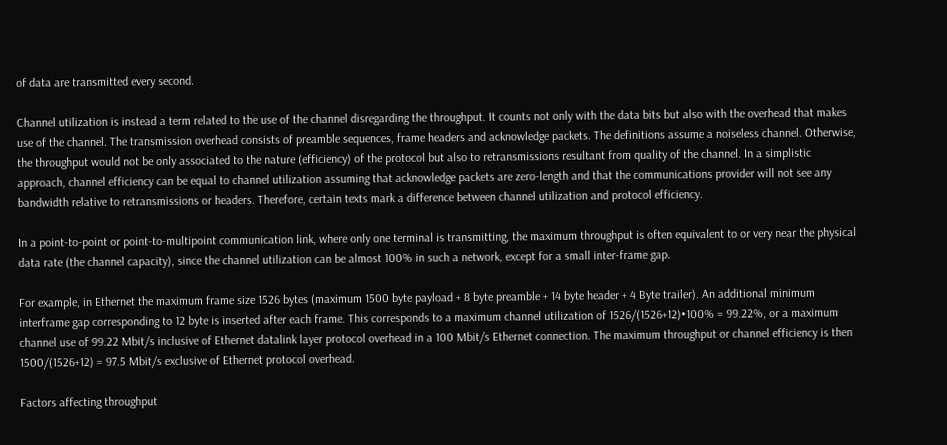of data are transmitted every second.

Channel utilization is instead a term related to the use of the channel disregarding the throughput. It counts not only with the data bits but also with the overhead that makes use of the channel. The transmission overhead consists of preamble sequences, frame headers and acknowledge packets. The definitions assume a noiseless channel. Otherwise, the throughput would not be only associated to the nature (efficiency) of the protocol but also to retransmissions resultant from quality of the channel. In a simplistic approach, channel efficiency can be equal to channel utilization assuming that acknowledge packets are zero-length and that the communications provider will not see any bandwidth relative to retransmissions or headers. Therefore, certain texts mark a difference between channel utilization and protocol efficiency.

In a point-to-point or point-to-multipoint communication link, where only one terminal is transmitting, the maximum throughput is often equivalent to or very near the physical data rate (the channel capacity), since the channel utilization can be almost 100% in such a network, except for a small inter-frame gap.

For example, in Ethernet the maximum frame size 1526 bytes (maximum 1500 byte payload + 8 byte preamble + 14 byte header + 4 Byte trailer). An additional minimum interframe gap corresponding to 12 byte is inserted after each frame. This corresponds to a maximum channel utilization of 1526/(1526+12)•100% = 99.22%, or a maximum channel use of 99.22 Mbit/s inclusive of Ethernet datalink layer protocol overhead in a 100 Mbit/s Ethernet connection. The maximum throughput or channel efficiency is then 1500/(1526+12) = 97.5 Mbit/s exclusive of Ethernet protocol overhead.

Factors affecting throughput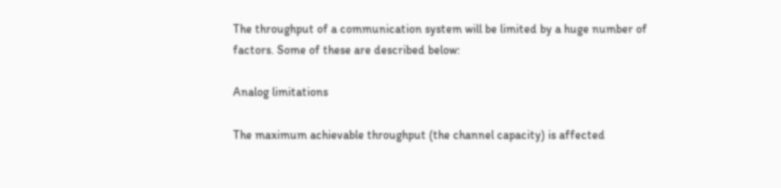The throughput of a communication system will be limited by a huge number of factors. Some of these are described below:

Analog limitations

The maximum achievable throughput (the channel capacity) is affected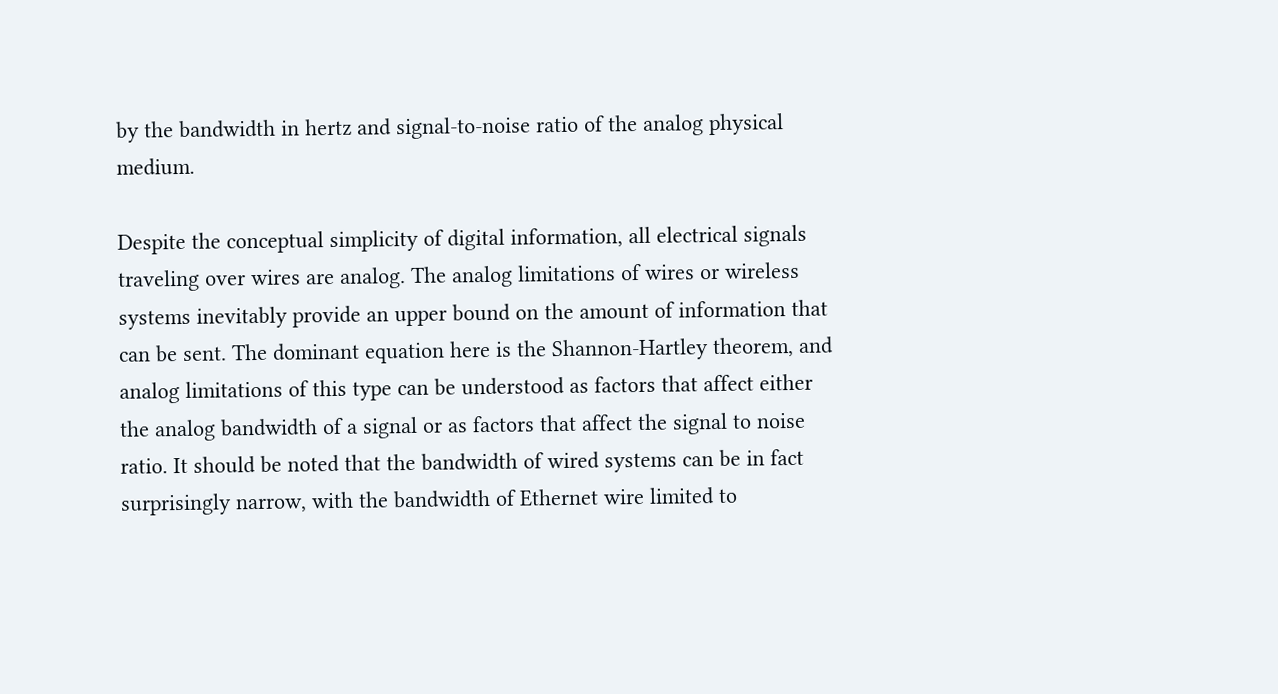by the bandwidth in hertz and signal-to-noise ratio of the analog physical medium.

Despite the conceptual simplicity of digital information, all electrical signals traveling over wires are analog. The analog limitations of wires or wireless systems inevitably provide an upper bound on the amount of information that can be sent. The dominant equation here is the Shannon-Hartley theorem, and analog limitations of this type can be understood as factors that affect either the analog bandwidth of a signal or as factors that affect the signal to noise ratio. It should be noted that the bandwidth of wired systems can be in fact surprisingly narrow, with the bandwidth of Ethernet wire limited to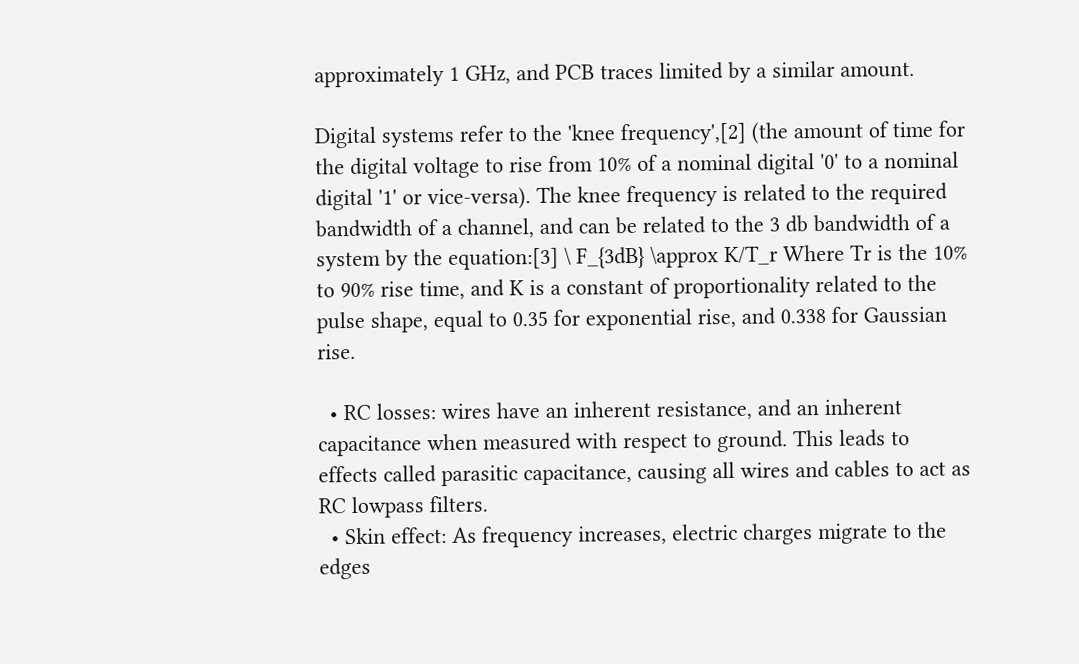approximately 1 GHz, and PCB traces limited by a similar amount.

Digital systems refer to the 'knee frequency',[2] (the amount of time for the digital voltage to rise from 10% of a nominal digital '0' to a nominal digital '1' or vice-versa). The knee frequency is related to the required bandwidth of a channel, and can be related to the 3 db bandwidth of a system by the equation:[3] \ F_{3dB} \approx K/T_r Where Tr is the 10% to 90% rise time, and K is a constant of proportionality related to the pulse shape, equal to 0.35 for exponential rise, and 0.338 for Gaussian rise.

  • RC losses: wires have an inherent resistance, and an inherent capacitance when measured with respect to ground. This leads to effects called parasitic capacitance, causing all wires and cables to act as RC lowpass filters.
  • Skin effect: As frequency increases, electric charges migrate to the edges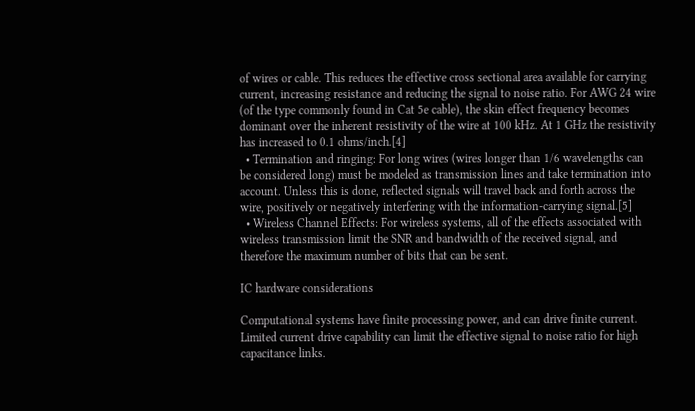of wires or cable. This reduces the effective cross sectional area available for carrying current, increasing resistance and reducing the signal to noise ratio. For AWG 24 wire (of the type commonly found in Cat 5e cable), the skin effect frequency becomes dominant over the inherent resistivity of the wire at 100 kHz. At 1 GHz the resistivity has increased to 0.1 ohms/inch.[4]
  • Termination and ringing: For long wires (wires longer than 1/6 wavelengths can be considered long) must be modeled as transmission lines and take termination into account. Unless this is done, reflected signals will travel back and forth across the wire, positively or negatively interfering with the information-carrying signal.[5]
  • Wireless Channel Effects: For wireless systems, all of the effects associated with wireless transmission limit the SNR and bandwidth of the received signal, and therefore the maximum number of bits that can be sent.

IC hardware considerations

Computational systems have finite processing power, and can drive finite current. Limited current drive capability can limit the effective signal to noise ratio for high capacitance links.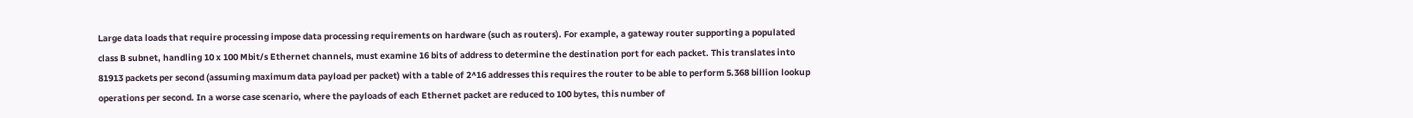Large data loads that require processing impose data processing requirements on hardware (such as routers). For example, a gateway router supporting a populated class B subnet, handling 10 x 100 Mbit/s Ethernet channels, must examine 16 bits of address to determine the destination port for each packet. This translates into 81913 packets per second (assuming maximum data payload per packet) with a table of 2^16 addresses this requires the router to be able to perform 5.368 billion lookup operations per second. In a worse case scenario, where the payloads of each Ethernet packet are reduced to 100 bytes, this number of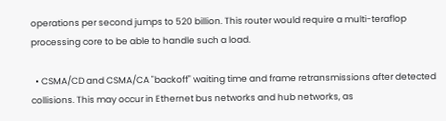operations per second jumps to 520 billion. This router would require a multi-teraflop processing core to be able to handle such a load.

  • CSMA/CD and CSMA/CA "backoff" waiting time and frame retransmissions after detected collisions. This may occur in Ethernet bus networks and hub networks, as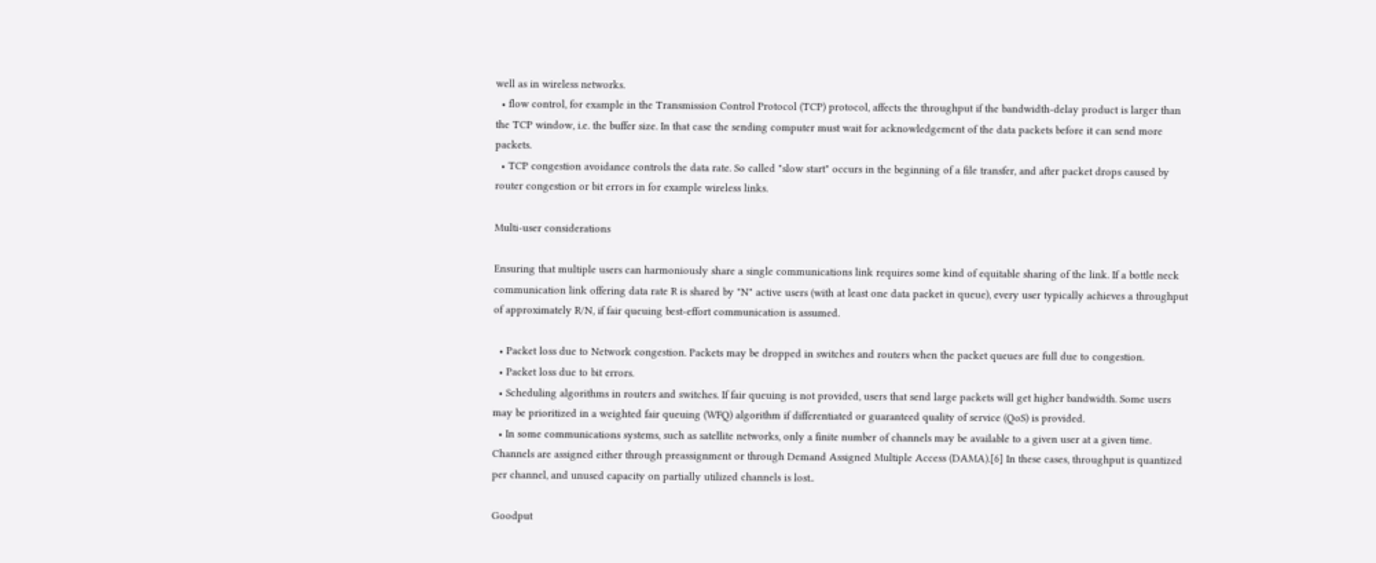well as in wireless networks.
  • flow control, for example in the Transmission Control Protocol (TCP) protocol, affects the throughput if the bandwidth-delay product is larger than the TCP window, i.e. the buffer size. In that case the sending computer must wait for acknowledgement of the data packets before it can send more packets.
  • TCP congestion avoidance controls the data rate. So called "slow start" occurs in the beginning of a file transfer, and after packet drops caused by router congestion or bit errors in for example wireless links.

Multi-user considerations

Ensuring that multiple users can harmoniously share a single communications link requires some kind of equitable sharing of the link. If a bottle neck communication link offering data rate R is shared by "N" active users (with at least one data packet in queue), every user typically achieves a throughput of approximately R/N, if fair queuing best-effort communication is assumed.

  • Packet loss due to Network congestion. Packets may be dropped in switches and routers when the packet queues are full due to congestion.
  • Packet loss due to bit errors.
  • Scheduling algorithms in routers and switches. If fair queuing is not provided, users that send large packets will get higher bandwidth. Some users may be prioritized in a weighted fair queuing (WFQ) algorithm if differentiated or guaranteed quality of service (QoS) is provided.
  • In some communications systems, such as satellite networks, only a finite number of channels may be available to a given user at a given time. Channels are assigned either through preassignment or through Demand Assigned Multiple Access (DAMA).[6] In these cases, throughput is quantized per channel, and unused capacity on partially utilized channels is lost..

Goodput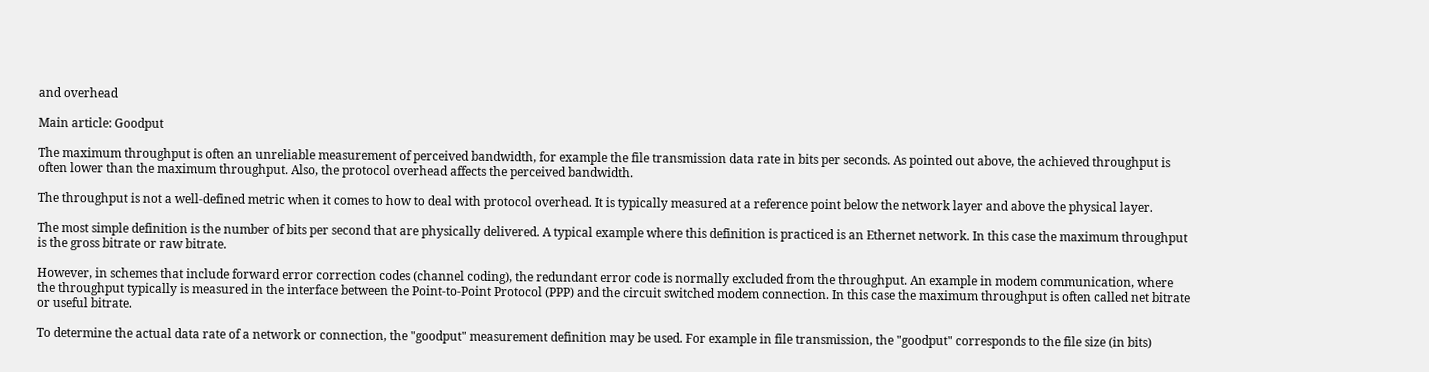and overhead

Main article: Goodput

The maximum throughput is often an unreliable measurement of perceived bandwidth, for example the file transmission data rate in bits per seconds. As pointed out above, the achieved throughput is often lower than the maximum throughput. Also, the protocol overhead affects the perceived bandwidth.

The throughput is not a well-defined metric when it comes to how to deal with protocol overhead. It is typically measured at a reference point below the network layer and above the physical layer.

The most simple definition is the number of bits per second that are physically delivered. A typical example where this definition is practiced is an Ethernet network. In this case the maximum throughput is the gross bitrate or raw bitrate.

However, in schemes that include forward error correction codes (channel coding), the redundant error code is normally excluded from the throughput. An example in modem communication, where the throughput typically is measured in the interface between the Point-to-Point Protocol (PPP) and the circuit switched modem connection. In this case the maximum throughput is often called net bitrate or useful bitrate.

To determine the actual data rate of a network or connection, the "goodput" measurement definition may be used. For example in file transmission, the "goodput" corresponds to the file size (in bits)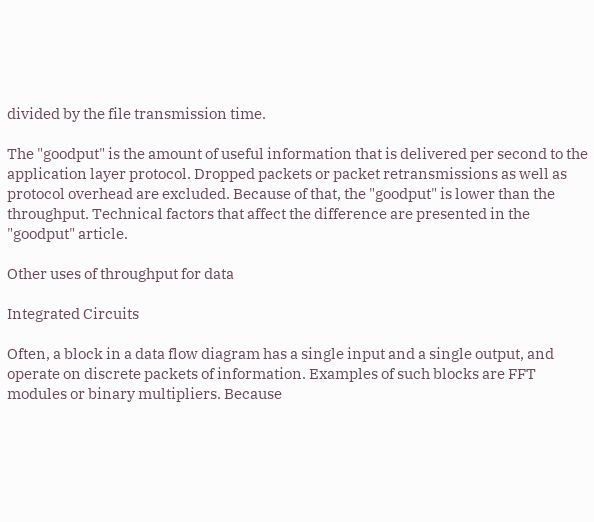divided by the file transmission time.

The "goodput" is the amount of useful information that is delivered per second to the application layer protocol. Dropped packets or packet retransmissions as well as protocol overhead are excluded. Because of that, the "goodput" is lower than the throughput. Technical factors that affect the difference are presented in the "goodput" article.

Other uses of throughput for data

Integrated Circuits

Often, a block in a data flow diagram has a single input and a single output, and operate on discrete packets of information. Examples of such blocks are FFT modules or binary multipliers. Because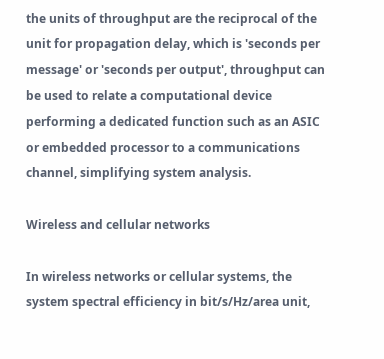the units of throughput are the reciprocal of the unit for propagation delay, which is 'seconds per message' or 'seconds per output', throughput can be used to relate a computational device performing a dedicated function such as an ASIC or embedded processor to a communications channel, simplifying system analysis.

Wireless and cellular networks

In wireless networks or cellular systems, the system spectral efficiency in bit/s/Hz/area unit,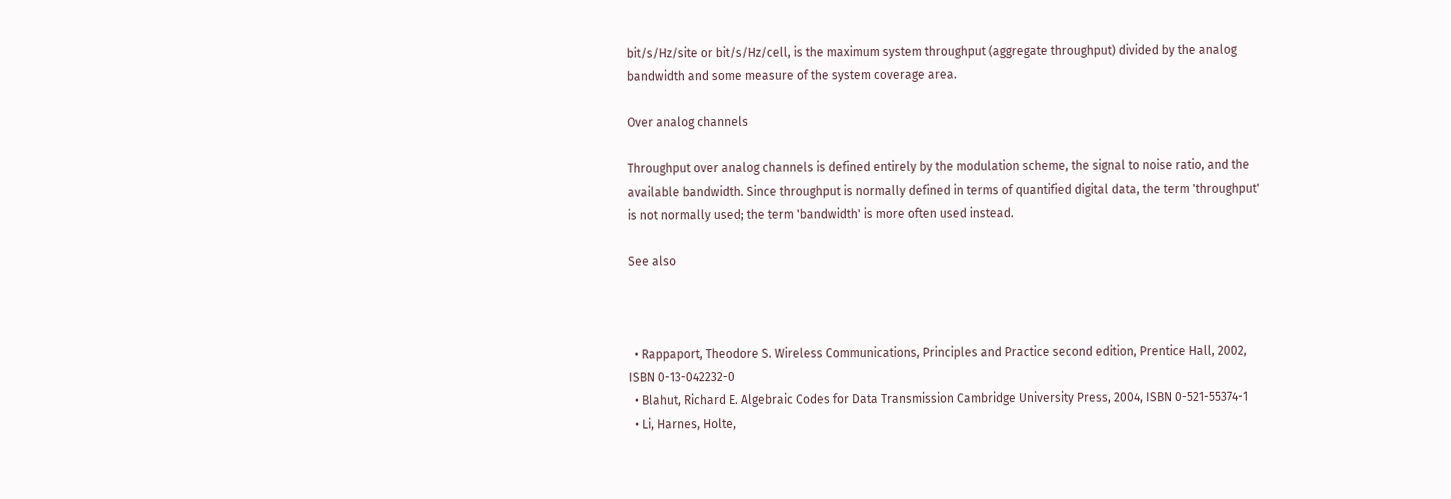bit/s/Hz/site or bit/s/Hz/cell, is the maximum system throughput (aggregate throughput) divided by the analog bandwidth and some measure of the system coverage area.

Over analog channels

Throughput over analog channels is defined entirely by the modulation scheme, the signal to noise ratio, and the available bandwidth. Since throughput is normally defined in terms of quantified digital data, the term 'throughput' is not normally used; the term 'bandwidth' is more often used instead.

See also



  • Rappaport, Theodore S. Wireless Communications, Principles and Practice second edition, Prentice Hall, 2002, ISBN 0-13-042232-0
  • Blahut, Richard E. Algebraic Codes for Data Transmission Cambridge University Press, 2004, ISBN 0-521-55374-1
  • Li, Harnes, Holte,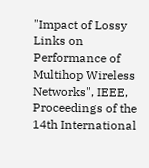"Impact of Lossy Links on Performance of Multihop Wireless Networks", IEEE, Proceedings of the 14th International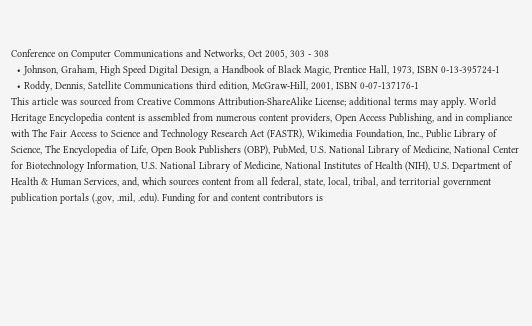Conference on Computer Communications and Networks, Oct 2005, 303 - 308
  • Johnson, Graham, High Speed Digital Design, a Handbook of Black Magic, Prentice Hall, 1973, ISBN 0-13-395724-1
  • Roddy, Dennis, Satellite Communications third edition, McGraw-Hill, 2001, ISBN 0-07-137176-1
This article was sourced from Creative Commons Attribution-ShareAlike License; additional terms may apply. World Heritage Encyclopedia content is assembled from numerous content providers, Open Access Publishing, and in compliance with The Fair Access to Science and Technology Research Act (FASTR), Wikimedia Foundation, Inc., Public Library of Science, The Encyclopedia of Life, Open Book Publishers (OBP), PubMed, U.S. National Library of Medicine, National Center for Biotechnology Information, U.S. National Library of Medicine, National Institutes of Health (NIH), U.S. Department of Health & Human Services, and, which sources content from all federal, state, local, tribal, and territorial government publication portals (.gov, .mil, .edu). Funding for and content contributors is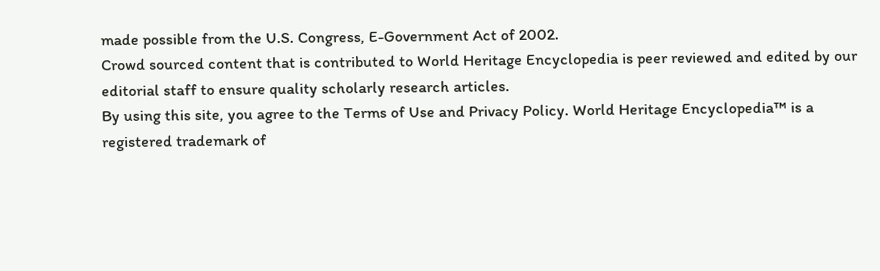made possible from the U.S. Congress, E-Government Act of 2002.
Crowd sourced content that is contributed to World Heritage Encyclopedia is peer reviewed and edited by our editorial staff to ensure quality scholarly research articles.
By using this site, you agree to the Terms of Use and Privacy Policy. World Heritage Encyclopedia™ is a registered trademark of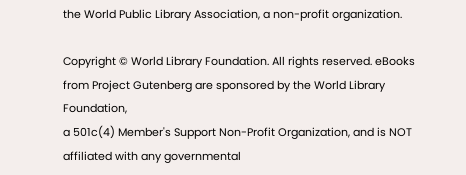the World Public Library Association, a non-profit organization.

Copyright © World Library Foundation. All rights reserved. eBooks from Project Gutenberg are sponsored by the World Library Foundation,
a 501c(4) Member's Support Non-Profit Organization, and is NOT affiliated with any governmental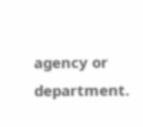agency or department.